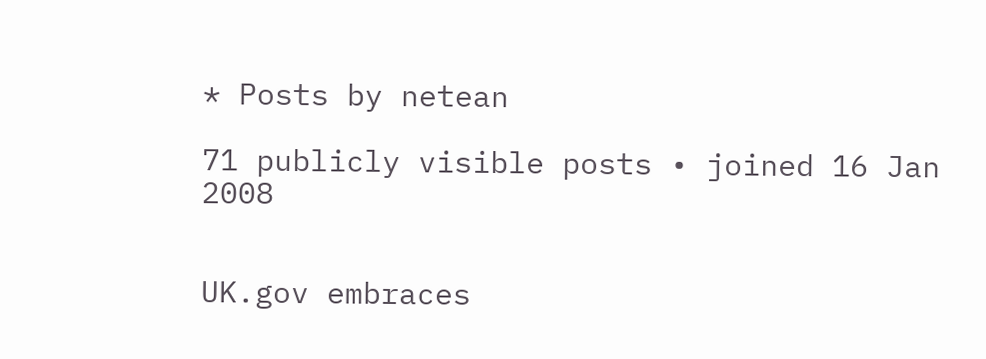* Posts by netean

71 publicly visible posts • joined 16 Jan 2008


UK.gov embraces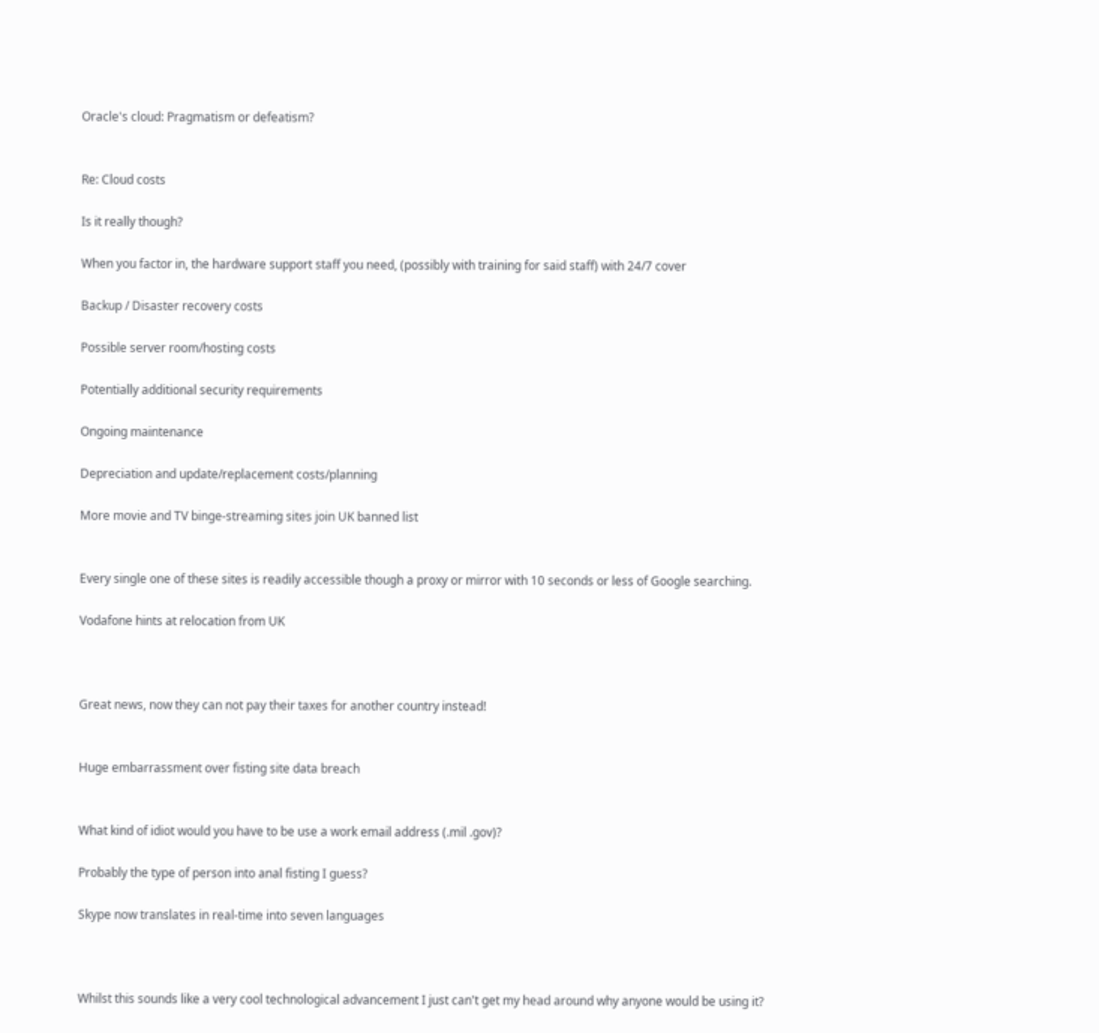Oracle's cloud: Pragmatism or defeatism?


Re: Cloud costs

Is it really though?

When you factor in, the hardware support staff you need, (possibly with training for said staff) with 24/7 cover

Backup / Disaster recovery costs

Possible server room/hosting costs

Potentially additional security requirements

Ongoing maintenance

Depreciation and update/replacement costs/planning

More movie and TV binge-streaming sites join UK banned list


Every single one of these sites is readily accessible though a proxy or mirror with 10 seconds or less of Google searching.

Vodafone hints at relocation from UK



Great news, now they can not pay their taxes for another country instead!


Huge embarrassment over fisting site data breach


What kind of idiot would you have to be use a work email address (.mil .gov)?

Probably the type of person into anal fisting I guess?

Skype now translates in real-time into seven languages



Whilst this sounds like a very cool technological advancement I just can't get my head around why anyone would be using it?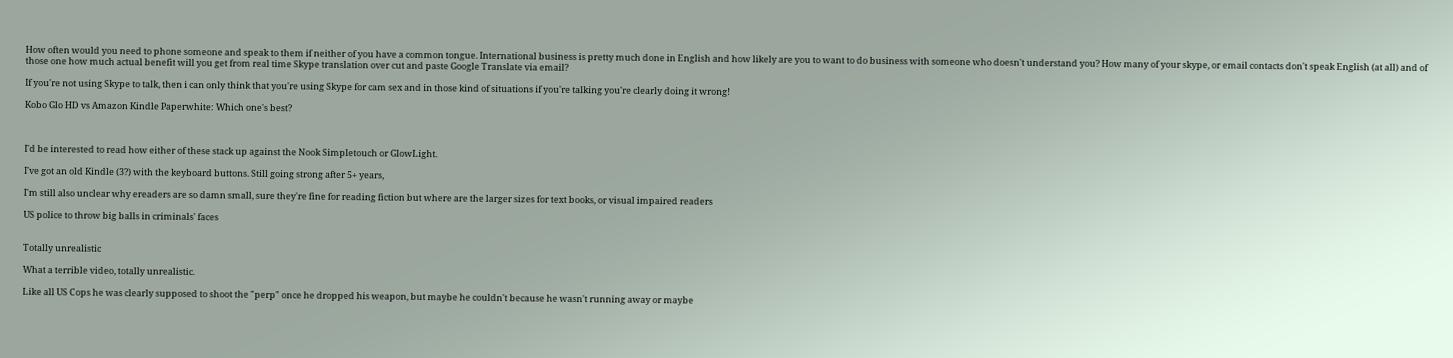How often would you need to phone someone and speak to them if neither of you have a common tongue. International business is pretty much done in English and how likely are you to want to do business with someone who doesn't understand you? How many of your skype, or email contacts don't speak English (at all) and of those one how much actual benefit will you get from real time Skype translation over cut and paste Google Translate via email?

If you're not using Skype to talk, then i can only think that you're using Skype for cam sex and in those kind of situations if you're talking you're clearly doing it wrong!

Kobo Glo HD vs Amazon Kindle Paperwhite: Which one's best?



I'd be interested to read how either of these stack up against the Nook Simpletouch or GlowLight.

I've got an old Kindle (3?) with the keyboard buttons. Still going strong after 5+ years,

I'm still also unclear why ereaders are so damn small, sure they're fine for reading fiction but where are the larger sizes for text books, or visual impaired readers

US police to throw big balls in criminals' faces


Totally unrealistic

What a terrible video, totally unrealistic.

Like all US Cops he was clearly supposed to shoot the "perp" once he dropped his weapon, but maybe he couldn't because he wasn't running away or maybe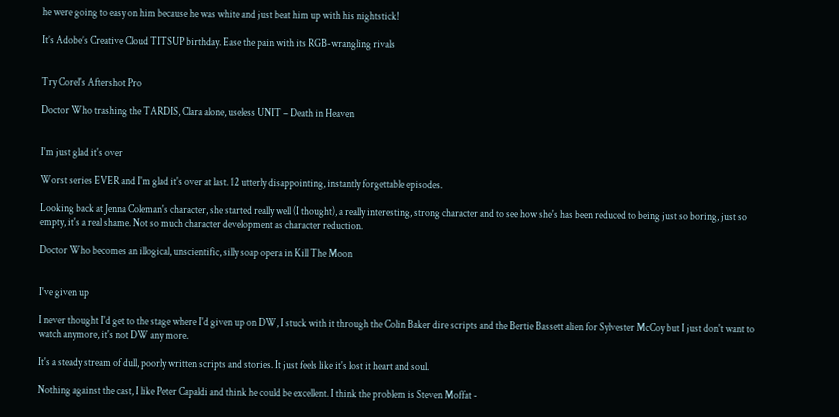he were going to easy on him because he was white and just beat him up with his nightstick!

It’s Adobe’s Creative Cloud TITSUP birthday. Ease the pain with its RGB-wrangling rivals


Try Corel's Aftershot Pro

Doctor Who trashing the TARDIS, Clara alone, useless UNIT – Death in Heaven


I'm just glad it's over

Worst series EVER and I'm glad it's over at last. 12 utterly disappointing, instantly forgettable episodes.

Looking back at Jenna Coleman's character, she started really well (I thought), a really interesting, strong character and to see how she's has been reduced to being just so boring, just so empty, it's a real shame. Not so much character development as character reduction.

Doctor Who becomes an illogical, unscientific, silly soap opera in Kill The Moon


I've given up

I never thought I'd get to the stage where I'd given up on DW, I stuck with it through the Colin Baker dire scripts and the Bertie Bassett alien for Sylvester McCoy but I just don't want to watch anymore, it's not DW any more.

It's a steady stream of dull, poorly written scripts and stories. It just feels like it's lost it heart and soul.

Nothing against the cast, I like Peter Capaldi and think he could be excellent. I think the problem is Steven Moffat -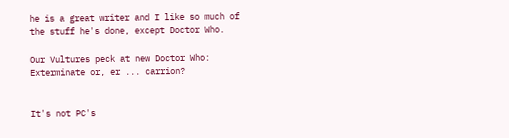he is a great writer and I like so much of the stuff he's done, except Doctor Who.

Our Vultures peck at new Doctor Who: Exterminate or, er ... carrion?


It's not PC's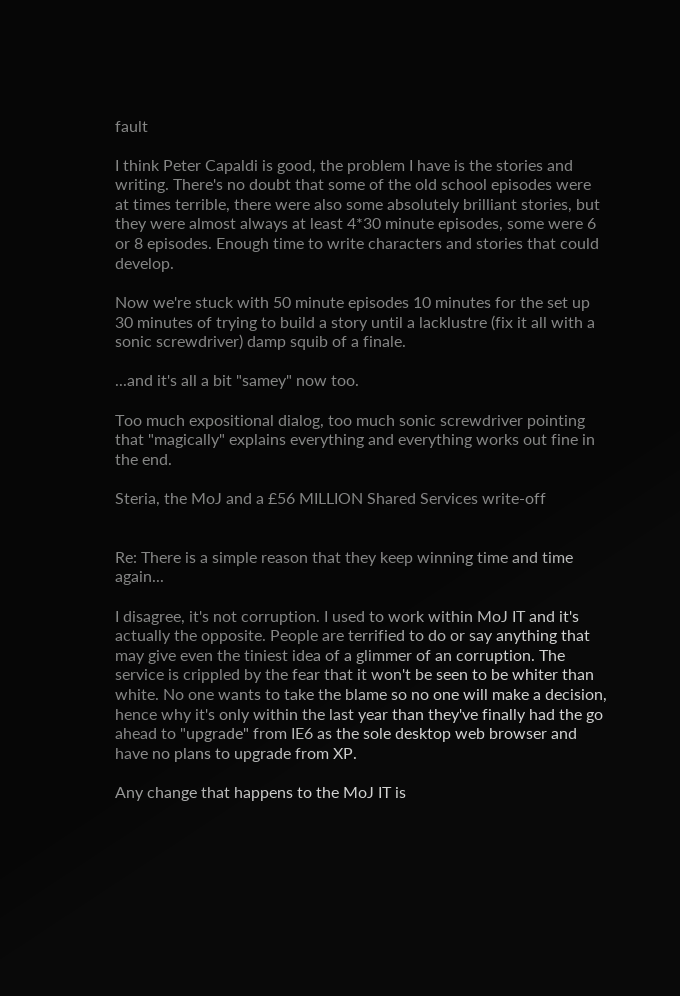fault

I think Peter Capaldi is good, the problem I have is the stories and writing. There's no doubt that some of the old school episodes were at times terrible, there were also some absolutely brilliant stories, but they were almost always at least 4*30 minute episodes, some were 6 or 8 episodes. Enough time to write characters and stories that could develop.

Now we're stuck with 50 minute episodes 10 minutes for the set up 30 minutes of trying to build a story until a lacklustre (fix it all with a sonic screwdriver) damp squib of a finale.

...and it's all a bit "samey" now too.

Too much expositional dialog, too much sonic screwdriver pointing that "magically" explains everything and everything works out fine in the end.

Steria, the MoJ and a £56 MILLION Shared Services write-off


Re: There is a simple reason that they keep winning time and time again...

I disagree, it's not corruption. I used to work within MoJ IT and it's actually the opposite. People are terrified to do or say anything that may give even the tiniest idea of a glimmer of an corruption. The service is crippled by the fear that it won't be seen to be whiter than white. No one wants to take the blame so no one will make a decision, hence why it's only within the last year than they've finally had the go ahead to "upgrade" from IE6 as the sole desktop web browser and have no plans to upgrade from XP.

Any change that happens to the MoJ IT is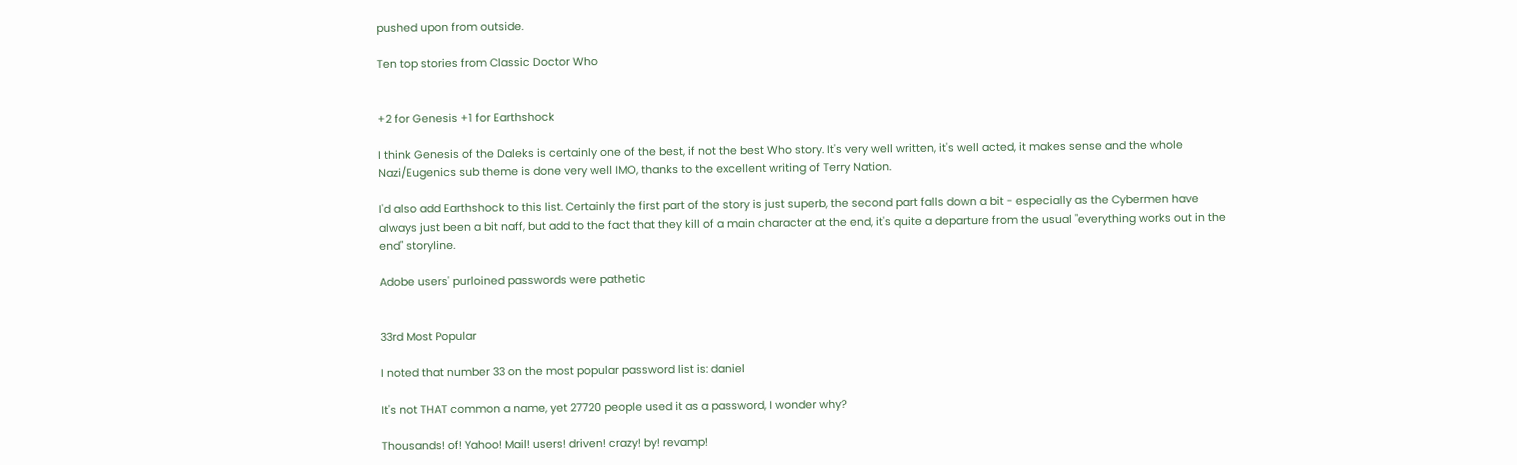pushed upon from outside.

Ten top stories from Classic Doctor Who


+2 for Genesis +1 for Earthshock

I think Genesis of the Daleks is certainly one of the best, if not the best Who story. It's very well written, it's well acted, it makes sense and the whole Nazi/Eugenics sub theme is done very well IMO, thanks to the excellent writing of Terry Nation.

I'd also add Earthshock to this list. Certainly the first part of the story is just superb, the second part falls down a bit - especially as the Cybermen have always just been a bit naff, but add to the fact that they kill of a main character at the end, it's quite a departure from the usual "everything works out in the end" storyline.

Adobe users' purloined passwords were pathetic


33rd Most Popular

I noted that number 33 on the most popular password list is: daniel

It's not THAT common a name, yet 27720 people used it as a password, I wonder why?

Thousands! of! Yahoo! Mail! users! driven! crazy! by! revamp!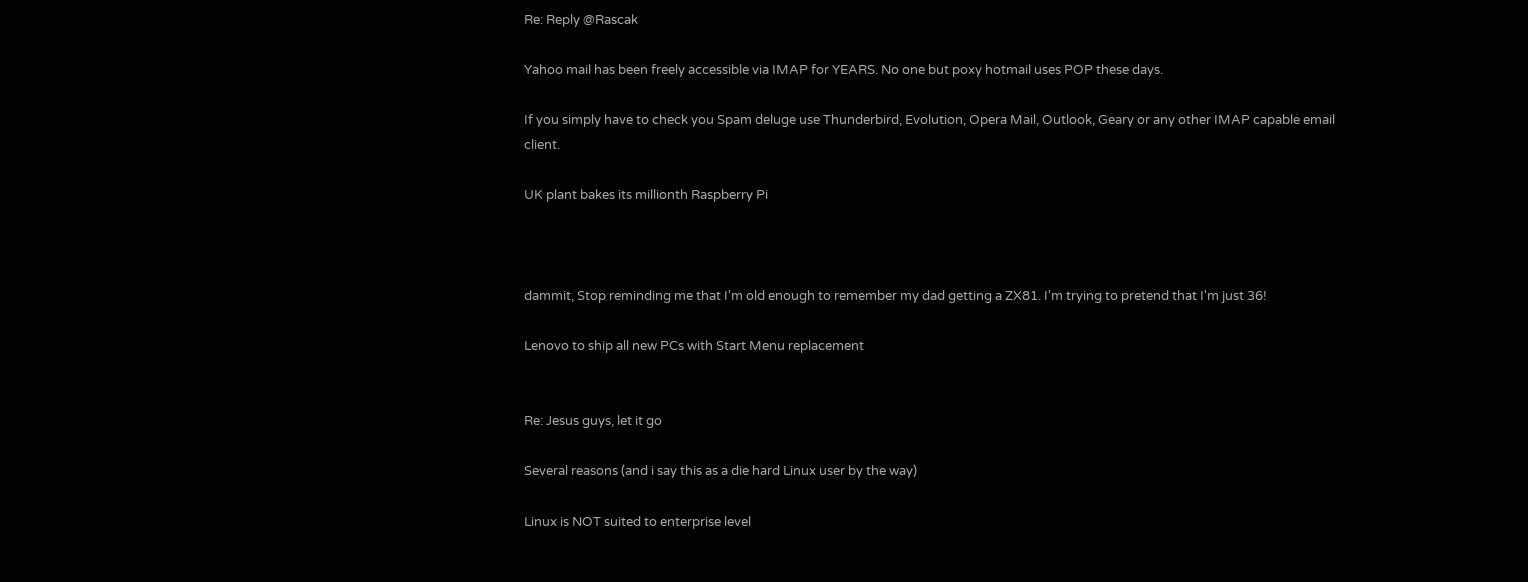Re: Reply @Rascak

Yahoo mail has been freely accessible via IMAP for YEARS. No one but poxy hotmail uses POP these days.

If you simply have to check you Spam deluge use Thunderbird, Evolution, Opera Mail, Outlook, Geary or any other IMAP capable email client.

UK plant bakes its millionth Raspberry Pi



dammit, Stop reminding me that I'm old enough to remember my dad getting a ZX81. I'm trying to pretend that I'm just 36!

Lenovo to ship all new PCs with Start Menu replacement


Re: Jesus guys, let it go

Several reasons (and i say this as a die hard Linux user by the way)

Linux is NOT suited to enterprise level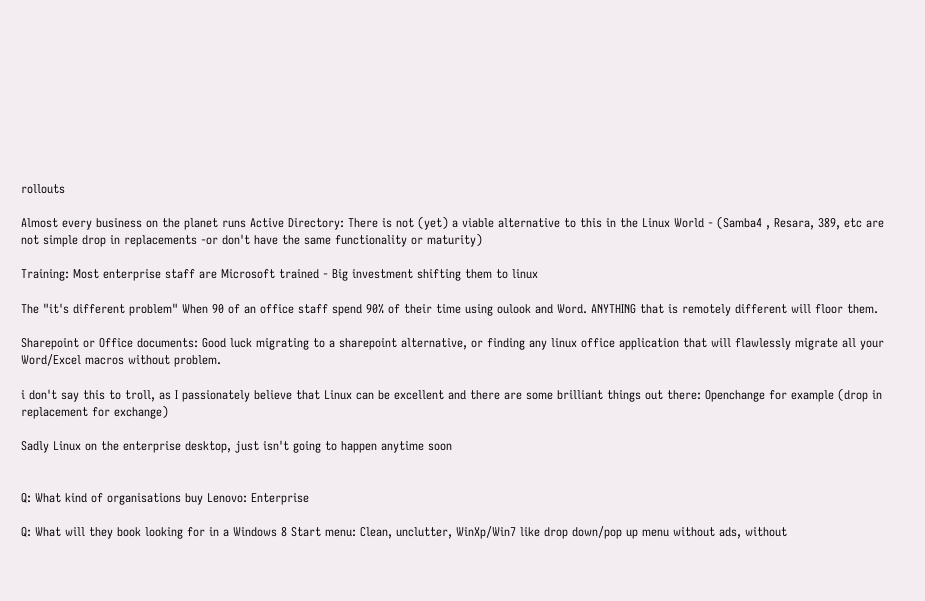rollouts

Almost every business on the planet runs Active Directory: There is not (yet) a viable alternative to this in the Linux World - (Samba4 , Resara, 389, etc are not simple drop in replacements -or don't have the same functionality or maturity)

Training: Most enterprise staff are Microsoft trained - Big investment shifting them to linux

The "it's different problem" When 90 of an office staff spend 90% of their time using oulook and Word. ANYTHING that is remotely different will floor them.

Sharepoint or Office documents: Good luck migrating to a sharepoint alternative, or finding any linux office application that will flawlessly migrate all your Word/Excel macros without problem.

i don't say this to troll, as I passionately believe that Linux can be excellent and there are some brilliant things out there: Openchange for example (drop in replacement for exchange)

Sadly Linux on the enterprise desktop, just isn't going to happen anytime soon


Q: What kind of organisations buy Lenovo: Enterprise

Q: What will they book looking for in a Windows 8 Start menu: Clean, unclutter, WinXp/Win7 like drop down/pop up menu without ads, without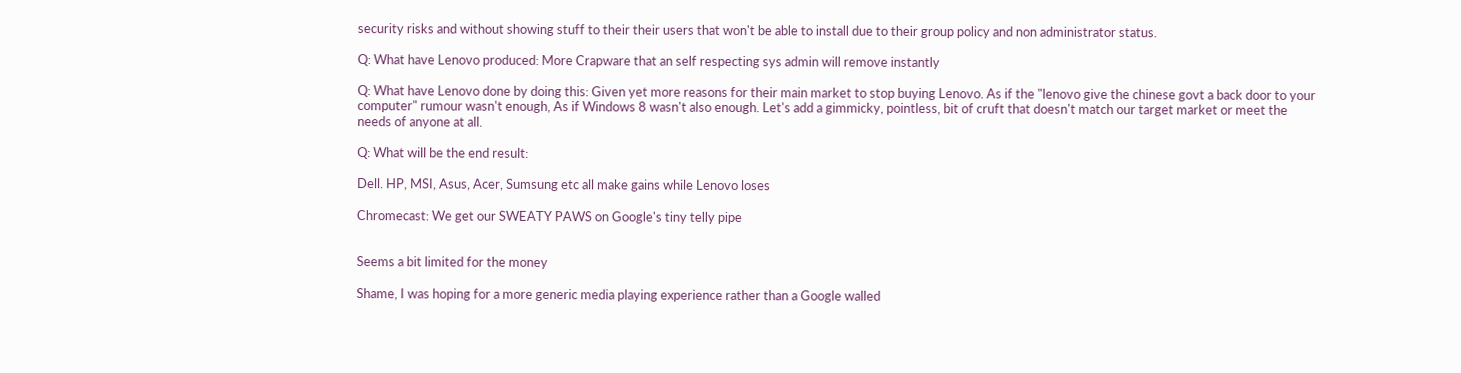security risks and without showing stuff to their their users that won't be able to install due to their group policy and non administrator status.

Q: What have Lenovo produced: More Crapware that an self respecting sys admin will remove instantly

Q: What have Lenovo done by doing this: Given yet more reasons for their main market to stop buying Lenovo. As if the "lenovo give the chinese govt a back door to your computer" rumour wasn't enough, As if Windows 8 wasn't also enough. Let's add a gimmicky, pointless, bit of cruft that doesn't match our target market or meet the needs of anyone at all.

Q: What will be the end result:

Dell. HP, MSI, Asus, Acer, Sumsung etc all make gains while Lenovo loses

Chromecast: We get our SWEATY PAWS on Google's tiny telly pipe


Seems a bit limited for the money

Shame, I was hoping for a more generic media playing experience rather than a Google walled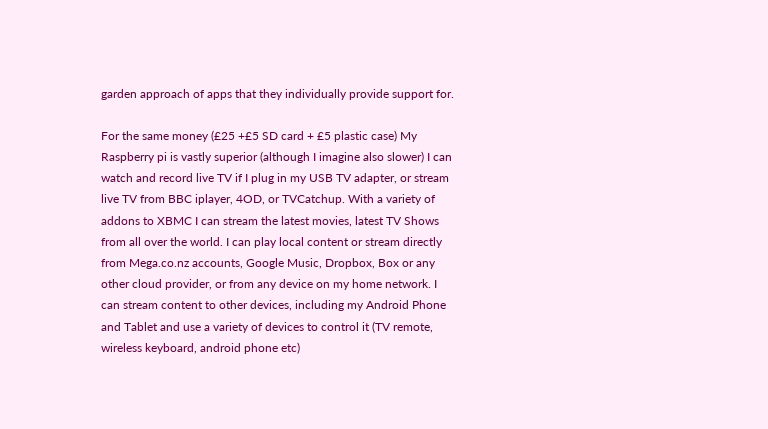garden approach of apps that they individually provide support for.

For the same money (£25 +£5 SD card + £5 plastic case) My Raspberry pi is vastly superior (although I imagine also slower) I can watch and record live TV if I plug in my USB TV adapter, or stream live TV from BBC iplayer, 4OD, or TVCatchup. With a variety of addons to XBMC I can stream the latest movies, latest TV Shows from all over the world. I can play local content or stream directly from Mega.co.nz accounts, Google Music, Dropbox, Box or any other cloud provider, or from any device on my home network. I can stream content to other devices, including my Android Phone and Tablet and use a variety of devices to control it (TV remote, wireless keyboard, android phone etc)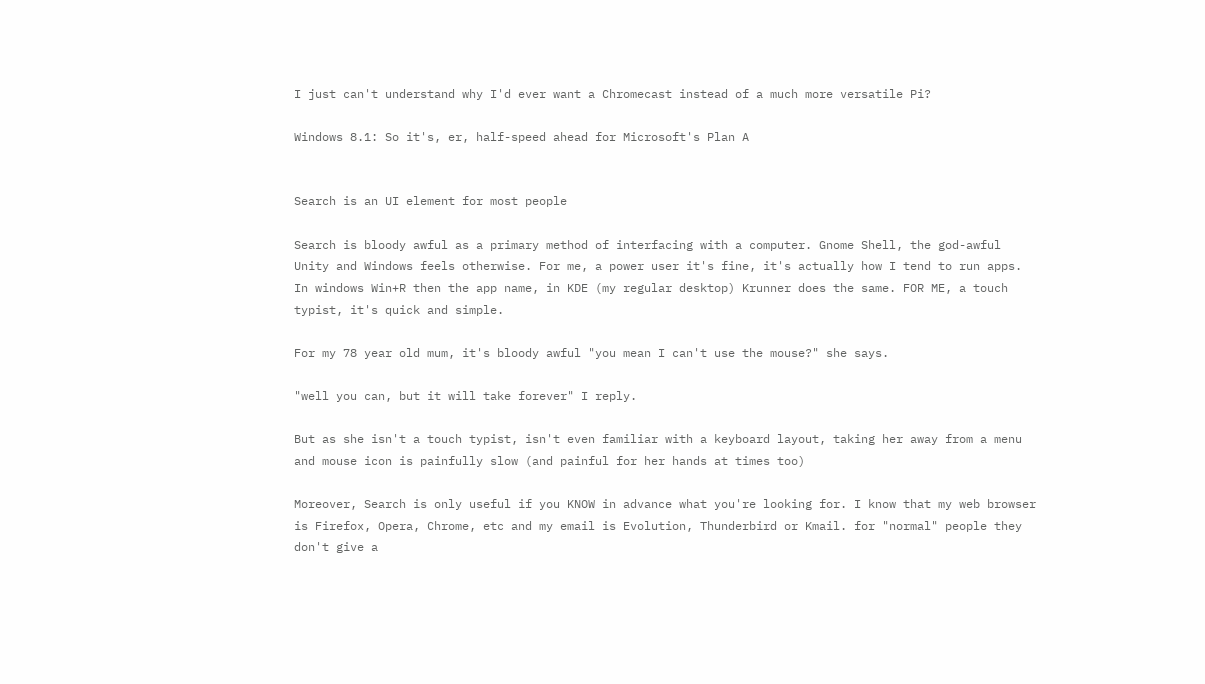I just can't understand why I'd ever want a Chromecast instead of a much more versatile Pi?

Windows 8.1: So it's, er, half-speed ahead for Microsoft's Plan A


Search is an UI element for most people

Search is bloody awful as a primary method of interfacing with a computer. Gnome Shell, the god-awful Unity and Windows feels otherwise. For me, a power user it's fine, it's actually how I tend to run apps. In windows Win+R then the app name, in KDE (my regular desktop) Krunner does the same. FOR ME, a touch typist, it's quick and simple.

For my 78 year old mum, it's bloody awful "you mean I can't use the mouse?" she says.

"well you can, but it will take forever" I reply.

But as she isn't a touch typist, isn't even familiar with a keyboard layout, taking her away from a menu and mouse icon is painfully slow (and painful for her hands at times too)

Moreover, Search is only useful if you KNOW in advance what you're looking for. I know that my web browser is Firefox, Opera, Chrome, etc and my email is Evolution, Thunderbird or Kmail. for "normal" people they don't give a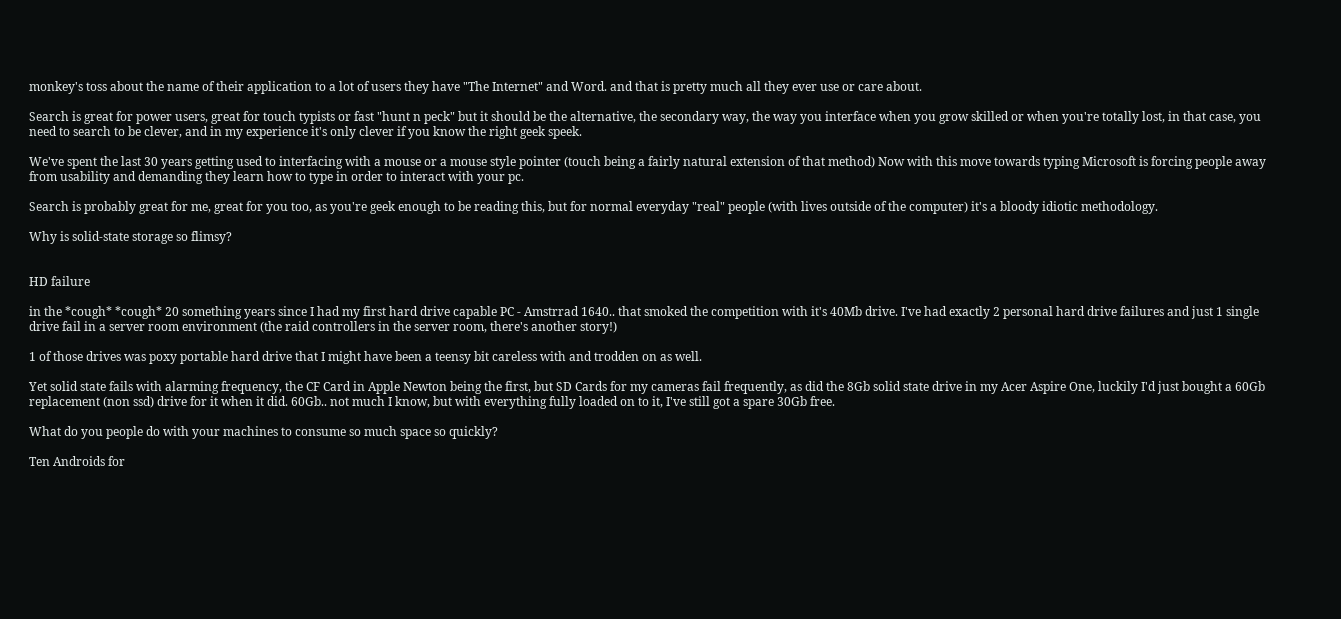monkey's toss about the name of their application to a lot of users they have "The Internet" and Word. and that is pretty much all they ever use or care about.

Search is great for power users, great for touch typists or fast "hunt n peck" but it should be the alternative, the secondary way, the way you interface when you grow skilled or when you're totally lost, in that case, you need to search to be clever, and in my experience it's only clever if you know the right geek speek.

We've spent the last 30 years getting used to interfacing with a mouse or a mouse style pointer (touch being a fairly natural extension of that method) Now with this move towards typing Microsoft is forcing people away from usability and demanding they learn how to type in order to interact with your pc.

Search is probably great for me, great for you too, as you're geek enough to be reading this, but for normal everyday "real" people (with lives outside of the computer) it's a bloody idiotic methodology.

Why is solid-state storage so flimsy?


HD failure

in the *cough* *cough* 20 something years since I had my first hard drive capable PC - Amstrrad 1640.. that smoked the competition with it's 40Mb drive. I've had exactly 2 personal hard drive failures and just 1 single drive fail in a server room environment (the raid controllers in the server room, there's another story!)

1 of those drives was poxy portable hard drive that I might have been a teensy bit careless with and trodden on as well.

Yet solid state fails with alarming frequency, the CF Card in Apple Newton being the first, but SD Cards for my cameras fail frequently, as did the 8Gb solid state drive in my Acer Aspire One, luckily I'd just bought a 60Gb replacement (non ssd) drive for it when it did. 60Gb.. not much I know, but with everything fully loaded on to it, I've still got a spare 30Gb free.

What do you people do with your machines to consume so much space so quickly?

Ten Androids for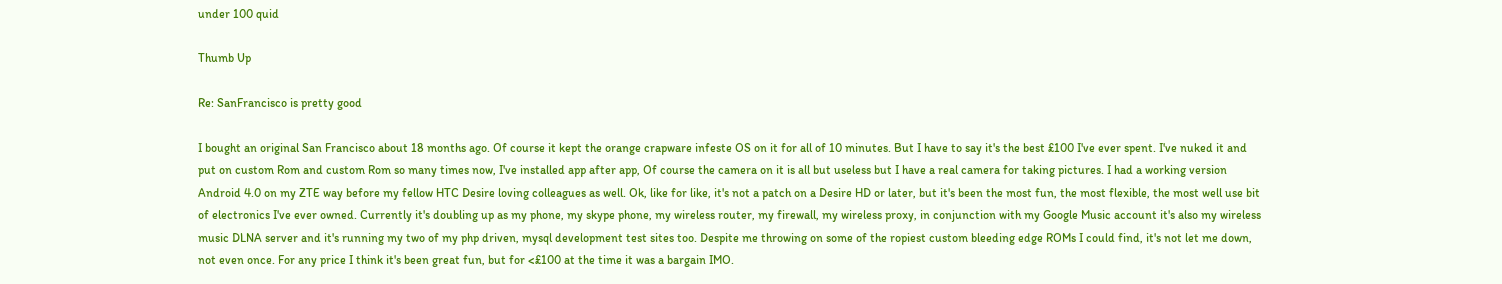under 100 quid

Thumb Up

Re: SanFrancisco is pretty good

I bought an original San Francisco about 18 months ago. Of course it kept the orange crapware infeste OS on it for all of 10 minutes. But I have to say it's the best £100 I've ever spent. I've nuked it and put on custom Rom and custom Rom so many times now, I've installed app after app, Of course the camera on it is all but useless but I have a real camera for taking pictures. I had a working version Android 4.0 on my ZTE way before my fellow HTC Desire loving colleagues as well. Ok, like for like, it's not a patch on a Desire HD or later, but it's been the most fun, the most flexible, the most well use bit of electronics I've ever owned. Currently it's doubling up as my phone, my skype phone, my wireless router, my firewall, my wireless proxy, in conjunction with my Google Music account it's also my wireless music DLNA server and it's running my two of my php driven, mysql development test sites too. Despite me throwing on some of the ropiest custom bleeding edge ROMs I could find, it's not let me down, not even once. For any price I think it's been great fun, but for <£100 at the time it was a bargain IMO.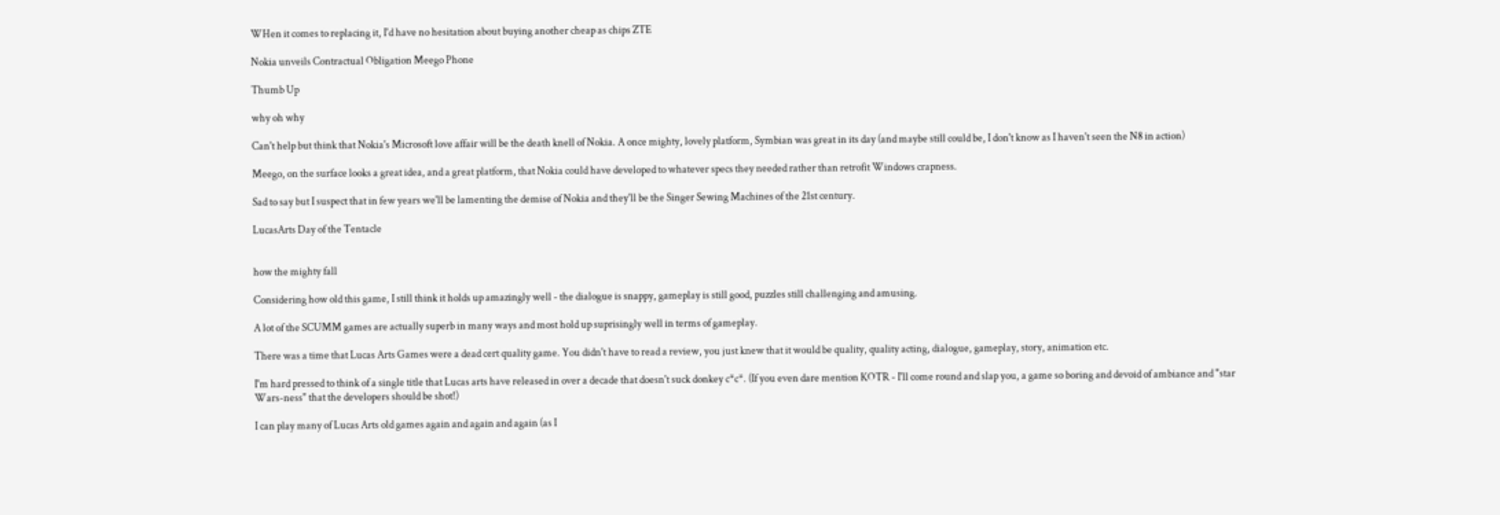WHen it comes to replacing it, I'd have no hesitation about buying another cheap as chips ZTE

Nokia unveils Contractual Obligation Meego Phone

Thumb Up

why oh why

Can't help but think that Nokia's Microsoft love affair will be the death knell of Nokia. A once mighty, lovely platform, Symbian was great in its day (and maybe still could be, I don't know as I haven't seen the N8 in action)

Meego, on the surface looks a great idea, and a great platform, that Nokia could have developed to whatever specs they needed rather than retrofit Windows crapness.

Sad to say but I suspect that in few years we'll be lamenting the demise of Nokia and they'll be the Singer Sewing Machines of the 21st century.

LucasArts Day of the Tentacle


how the mighty fall

Considering how old this game, I still think it holds up amazingly well - the dialogue is snappy, gameplay is still good, puzzles still challenging and amusing.

A lot of the SCUMM games are actually superb in many ways and most hold up suprisingly well in terms of gameplay.

There was a time that Lucas Arts Games were a dead cert quality game. You didn't have to read a review, you just knew that it would be quality, quality acting, dialogue, gameplay, story, animation etc.

I'm hard pressed to think of a single title that Lucas arts have released in over a decade that doesn't suck donkey c*c*. (If you even dare mention KOTR - I'll come round and slap you, a game so boring and devoid of ambiance and "star Wars-ness" that the developers should be shot!)

I can play many of Lucas Arts old games again and again and again (as I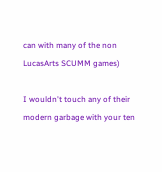can with many of the non LucasArts SCUMM games)

I wouldn't touch any of their modern garbage with your ten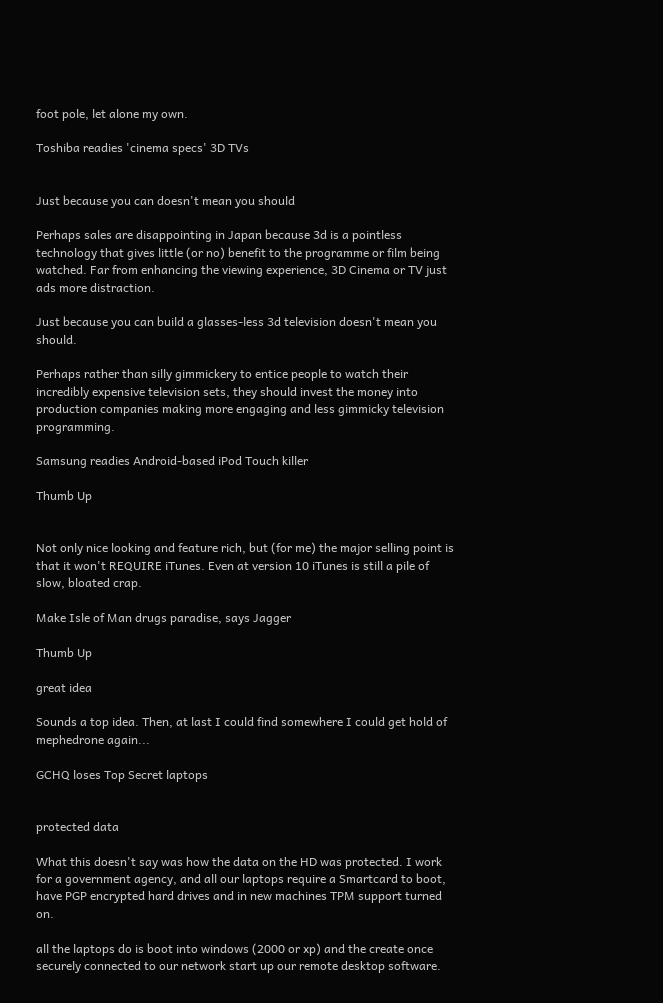foot pole, let alone my own.

Toshiba readies 'cinema specs' 3D TVs


Just because you can doesn't mean you should

Perhaps sales are disappointing in Japan because 3d is a pointless technology that gives little (or no) benefit to the programme or film being watched. Far from enhancing the viewing experience, 3D Cinema or TV just ads more distraction.

Just because you can build a glasses-less 3d television doesn't mean you should.

Perhaps rather than silly gimmickery to entice people to watch their incredibly expensive television sets, they should invest the money into production companies making more engaging and less gimmicky television programming.

Samsung readies Android-based iPod Touch killer

Thumb Up


Not only nice looking and feature rich, but (for me) the major selling point is that it won't REQUIRE iTunes. Even at version 10 iTunes is still a pile of slow, bloated crap.

Make Isle of Man drugs paradise, says Jagger

Thumb Up

great idea

Sounds a top idea. Then, at last I could find somewhere I could get hold of mephedrone again...

GCHQ loses Top Secret laptops


protected data

What this doesn't say was how the data on the HD was protected. I work for a government agency, and all our laptops require a Smartcard to boot, have PGP encrypted hard drives and in new machines TPM support turned on.

all the laptops do is boot into windows (2000 or xp) and the create once securely connected to our network start up our remote desktop software.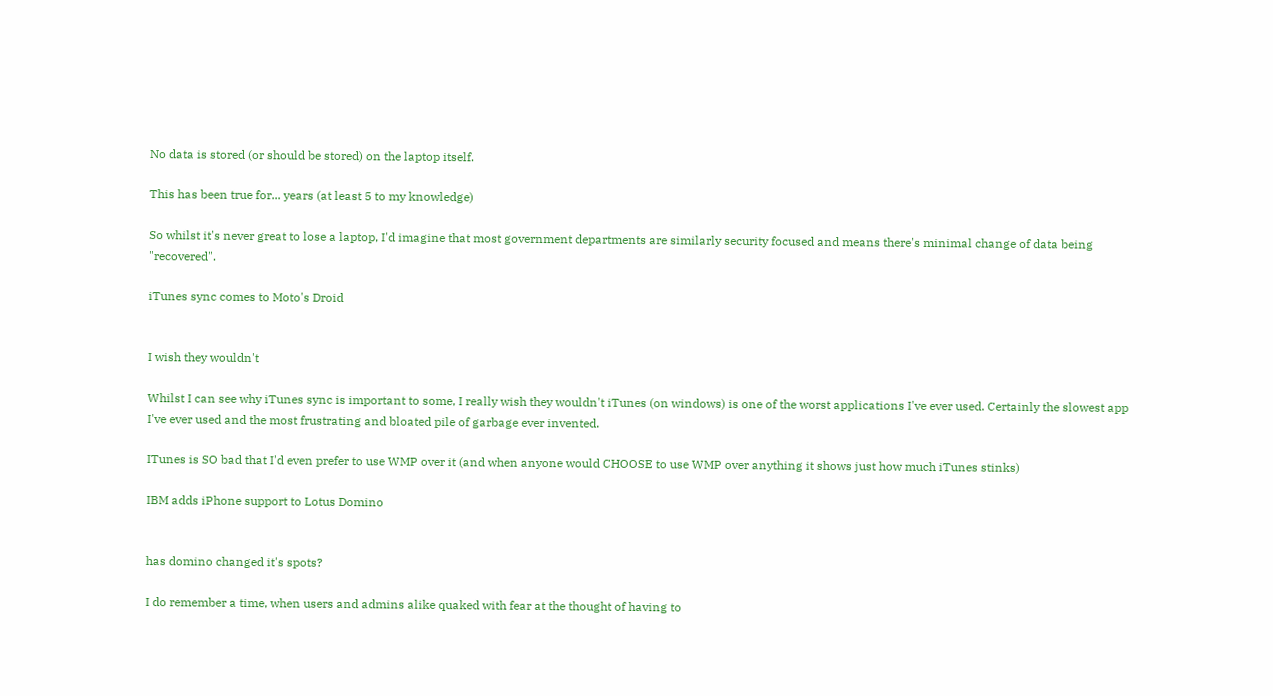No data is stored (or should be stored) on the laptop itself.

This has been true for... years (at least 5 to my knowledge)

So whilst it's never great to lose a laptop, I'd imagine that most government departments are similarly security focused and means there's minimal change of data being "recovered".

iTunes sync comes to Moto's Droid


I wish they wouldn't

Whilst I can see why iTunes sync is important to some, I really wish they wouldn't iTunes (on windows) is one of the worst applications I've ever used. Certainly the slowest app I've ever used and the most frustrating and bloated pile of garbage ever invented.

ITunes is SO bad that I'd even prefer to use WMP over it (and when anyone would CHOOSE to use WMP over anything it shows just how much iTunes stinks)

IBM adds iPhone support to Lotus Domino


has domino changed it's spots?

I do remember a time, when users and admins alike quaked with fear at the thought of having to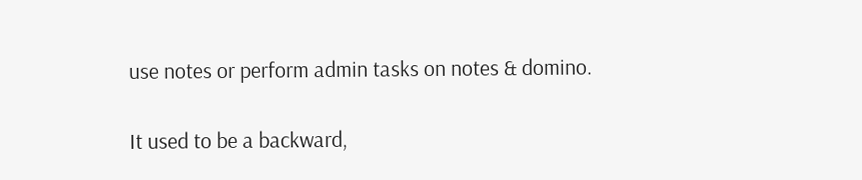use notes or perform admin tasks on notes & domino.

It used to be a backward,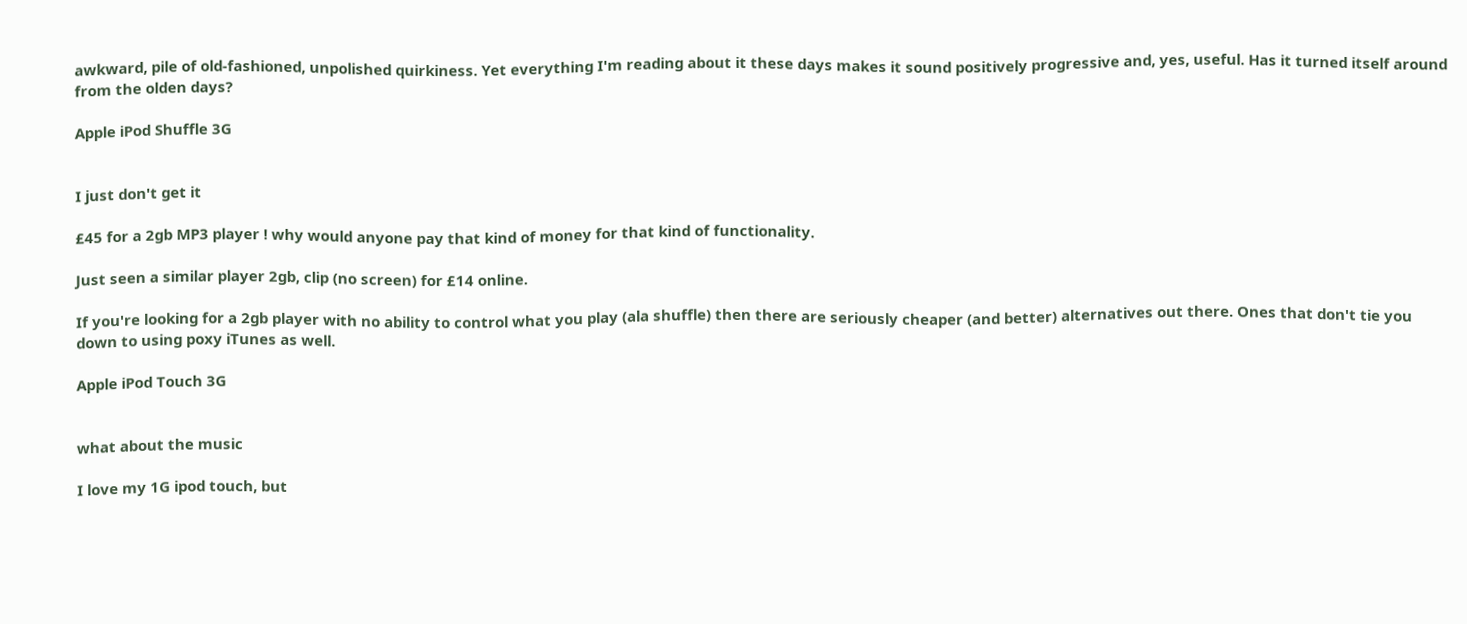awkward, pile of old-fashioned, unpolished quirkiness. Yet everything I'm reading about it these days makes it sound positively progressive and, yes, useful. Has it turned itself around from the olden days?

Apple iPod Shuffle 3G


I just don't get it

£45 for a 2gb MP3 player ! why would anyone pay that kind of money for that kind of functionality.

Just seen a similar player 2gb, clip (no screen) for £14 online.

If you're looking for a 2gb player with no ability to control what you play (ala shuffle) then there are seriously cheaper (and better) alternatives out there. Ones that don't tie you down to using poxy iTunes as well.

Apple iPod Touch 3G


what about the music

I love my 1G ipod touch, but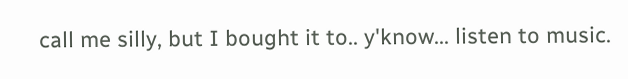call me silly, but I bought it to.. y'know... listen to music.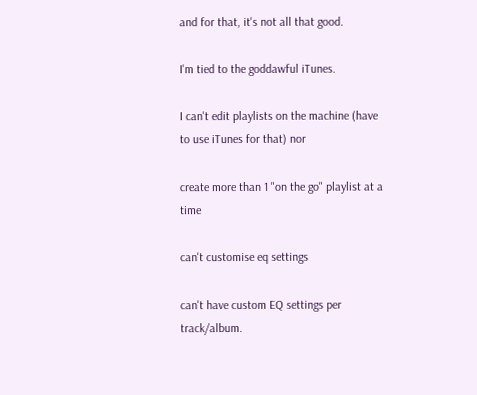and for that, it's not all that good.

I'm tied to the goddawful iTunes.

I can't edit playlists on the machine (have to use iTunes for that) nor

create more than 1 "on the go" playlist at a time

can't customise eq settings

can't have custom EQ settings per track/album.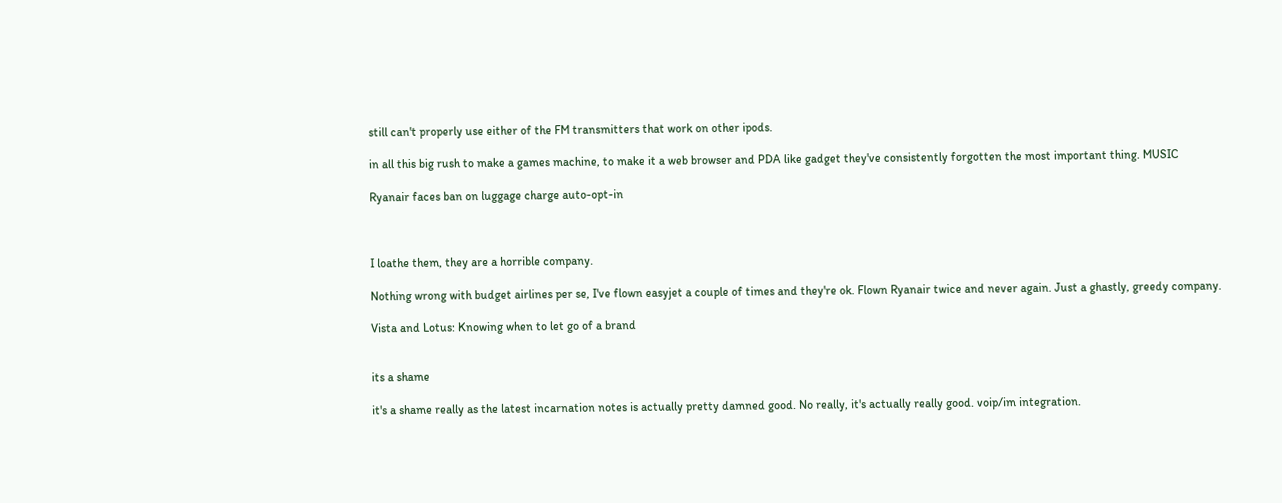still can't properly use either of the FM transmitters that work on other ipods.

in all this big rush to make a games machine, to make it a web browser and PDA like gadget they've consistently forgotten the most important thing. MUSIC

Ryanair faces ban on luggage charge auto-opt-in



I loathe them, they are a horrible company.

Nothing wrong with budget airlines per se, I've flown easyjet a couple of times and they're ok. Flown Ryanair twice and never again. Just a ghastly, greedy company.

Vista and Lotus: Knowing when to let go of a brand


its a shame

it's a shame really as the latest incarnation notes is actually pretty damned good. No really, it's actually really good. voip/im integration.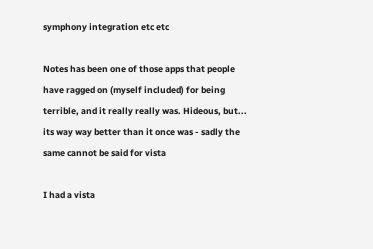symphony integration etc etc

Notes has been one of those apps that people have ragged on (myself included) for being terrible, and it really really was. Hideous, but... its way way better than it once was - sadly the same cannot be said for vista

I had a vista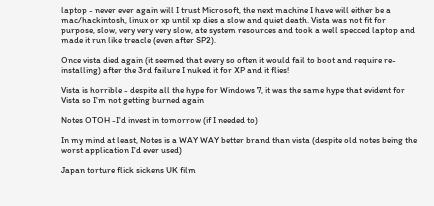laptop - never ever again will I trust Microsoft, the next machine I have will either be a mac/hackintosh, linux or xp until xp dies a slow and quiet death. Vista was not fit for purpose, slow, very very very slow, ate system resources and took a well specced laptop and made it run like treacle (even after SP2).

Once vista died again (it seemed that every so often it would fail to boot and require re-installing) after the 3rd failure I nuked it for XP and it flies!

Vista is horrible - despite all the hype for Windows 7, it was the same hype that evident for Vista so I'm not getting burned again

Notes OTOH -I'd invest in tomorrow (if I needed to)

In my mind at least, Notes is a WAY WAY better brand than vista (despite old notes being the worst application I'd ever used)

Japan torture flick sickens UK film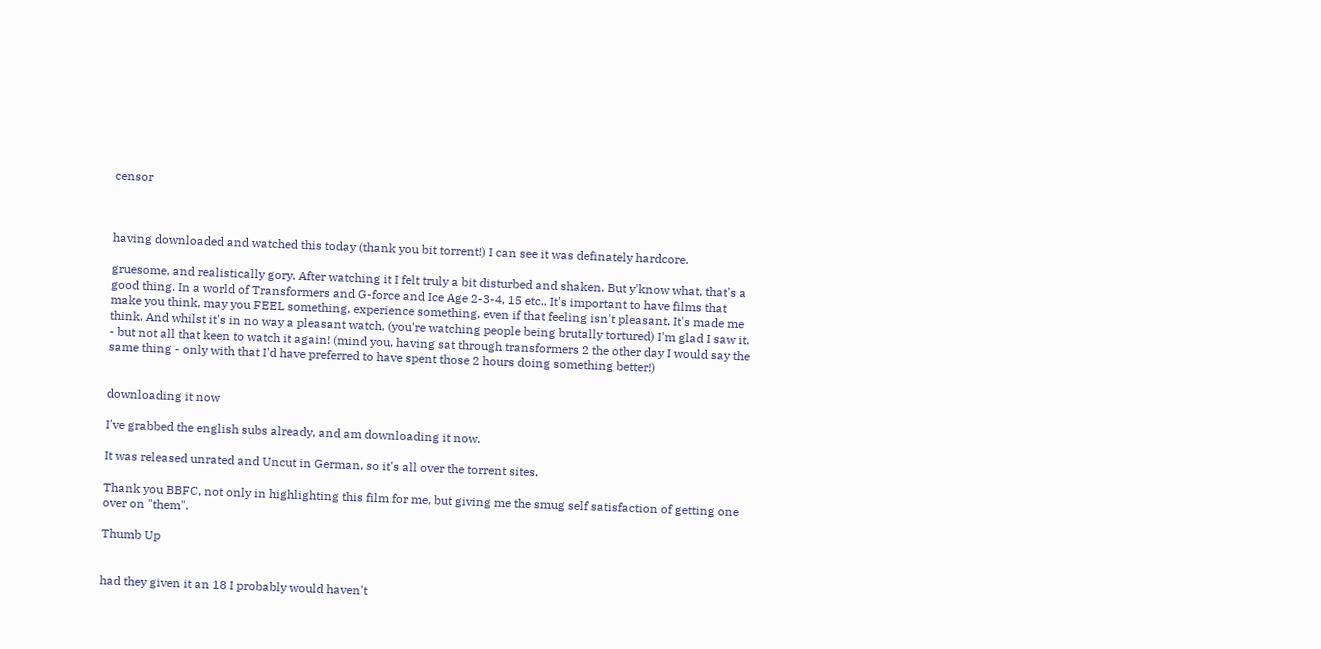censor



having downloaded and watched this today (thank you bit torrent!) I can see it was definately hardcore.

gruesome, and realistically gory. After watching it I felt truly a bit disturbed and shaken. But y'know what, that's a good thing. In a world of Transformers and G-force and Ice Age 2-3-4, 15 etc.. It's important to have films that make you think, may you FEEL something, experience something, even if that feeling isn't pleasant. It's made me think. And whilst it's in no way a pleasant watch, (you're watching people being brutally tortured) I'm glad I saw it. - but not all that keen to watch it again! (mind you, having sat through transformers 2 the other day I would say the same thing - only with that I'd have preferred to have spent those 2 hours doing something better!)


downloading it now

I've grabbed the english subs already, and am downloading it now.

It was released unrated and Uncut in German, so it's all over the torrent sites.

Thank you BBFC, not only in highlighting this film for me, but giving me the smug self satisfaction of getting one over on "them".

Thumb Up


had they given it an 18 I probably would haven't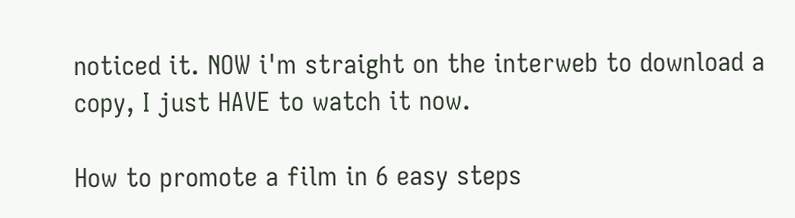noticed it. NOW i'm straight on the interweb to download a copy, I just HAVE to watch it now.

How to promote a film in 6 easy steps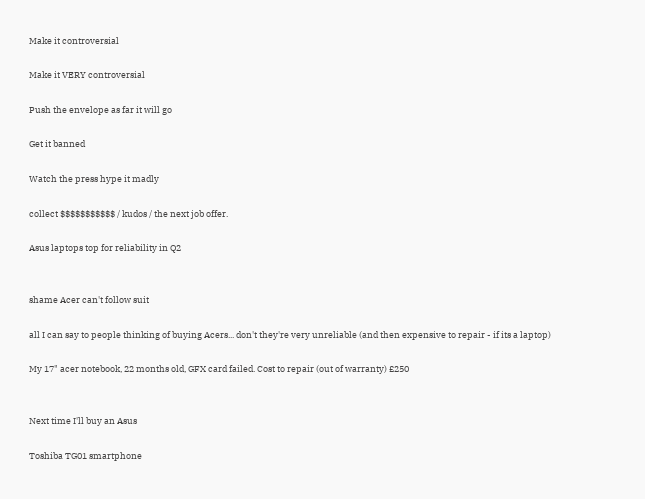Make it controversial

Make it VERY controversial

Push the envelope as far it will go

Get it banned

Watch the press hype it madly

collect $$$$$$$$$$$ / kudos / the next job offer.

Asus laptops top for reliability in Q2


shame Acer can't follow suit

all I can say to people thinking of buying Acers... don't they're very unreliable (and then expensive to repair - if its a laptop)

My 17" acer notebook, 22 months old, GFX card failed. Cost to repair (out of warranty) £250


Next time I'll buy an Asus

Toshiba TG01 smartphone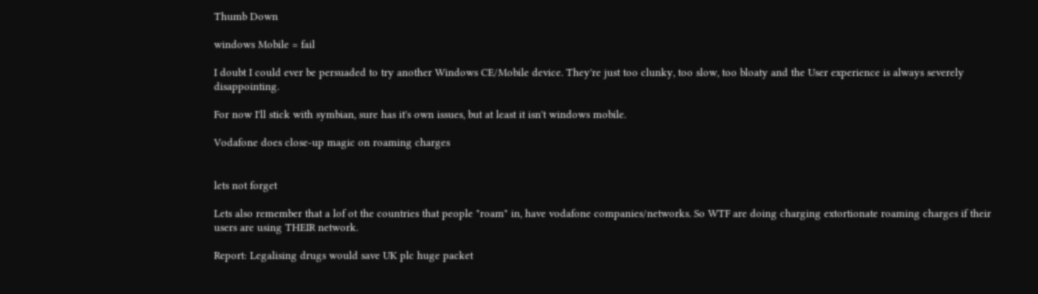Thumb Down

windows Mobile = fail

I doubt I could ever be persuaded to try another Windows CE/Mobile device. They're just too clunky, too slow, too bloaty and the User experience is always severely disappointing.

For now I'll stick with symbian, sure has it's own issues, but at least it isn't windows mobile.

Vodafone does close-up magic on roaming charges


lets not forget

Lets also remember that a lof ot the countries that people "roam" in, have vodafone companies/networks. So WTF are doing charging extortionate roaming charges if their users are using THEIR network.

Report: Legalising drugs would save UK plc huge packet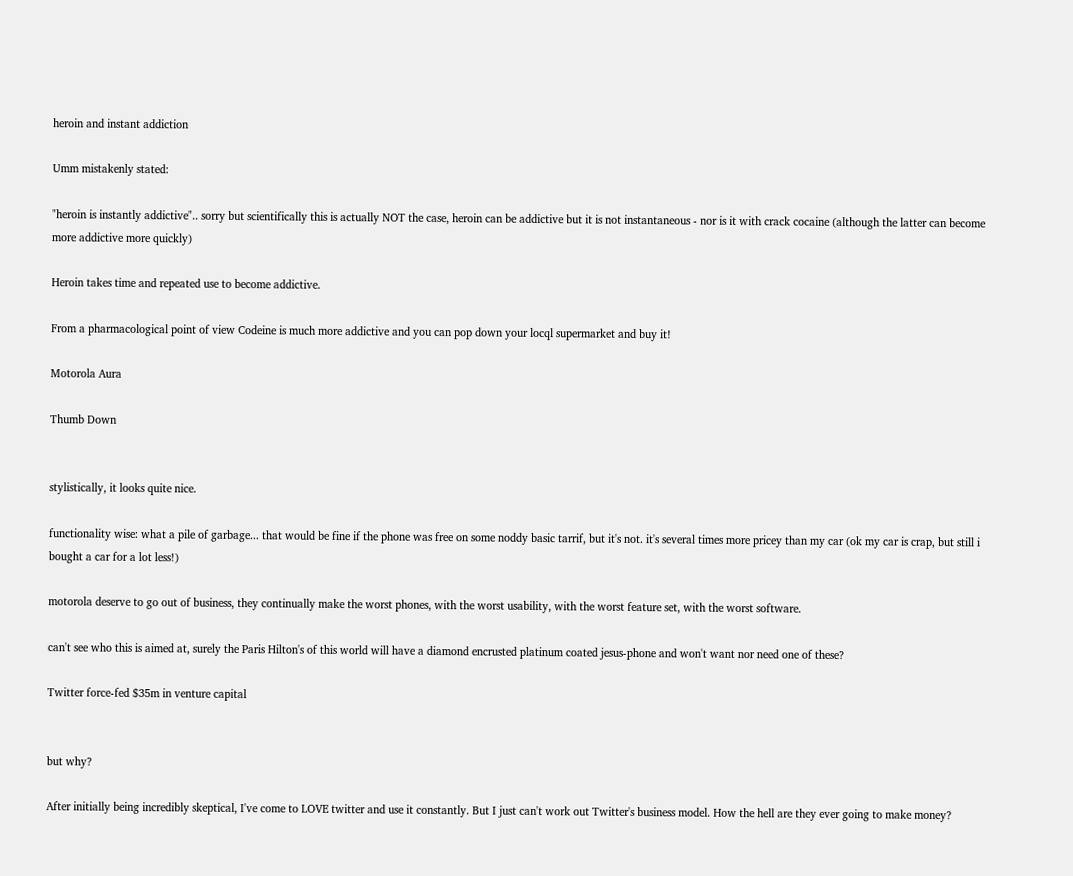heroin and instant addiction

Umm mistakenly stated:

"heroin is instantly addictive".. sorry but scientifically this is actually NOT the case, heroin can be addictive but it is not instantaneous - nor is it with crack cocaine (although the latter can become more addictive more quickly)

Heroin takes time and repeated use to become addictive.

From a pharmacological point of view Codeine is much more addictive and you can pop down your locql supermarket and buy it!

Motorola Aura

Thumb Down


stylistically, it looks quite nice.

functionality wise: what a pile of garbage... that would be fine if the phone was free on some noddy basic tarrif, but it's not. it's several times more pricey than my car (ok my car is crap, but still i bought a car for a lot less!)

motorola deserve to go out of business, they continually make the worst phones, with the worst usability, with the worst feature set, with the worst software.

can't see who this is aimed at, surely the Paris Hilton's of this world will have a diamond encrusted platinum coated jesus-phone and won't want nor need one of these?

Twitter force-fed $35m in venture capital


but why?

After initially being incredibly skeptical, I've come to LOVE twitter and use it constantly. But I just can't work out Twitter's business model. How the hell are they ever going to make money?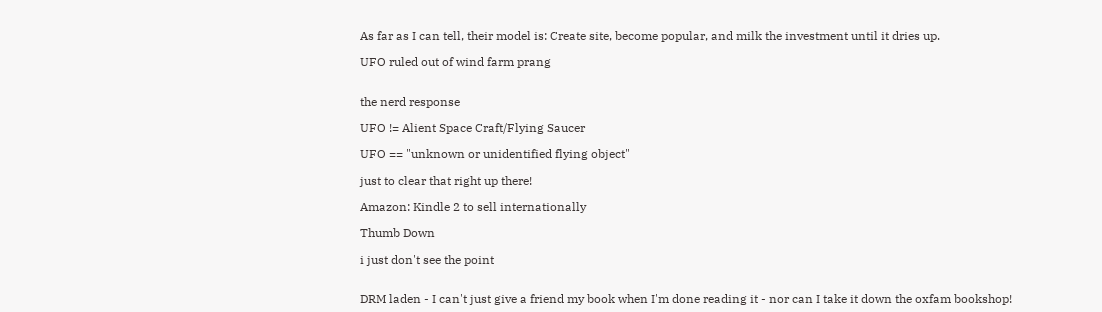As far as I can tell, their model is: Create site, become popular, and milk the investment until it dries up.

UFO ruled out of wind farm prang


the nerd response

UFO != Alient Space Craft/Flying Saucer

UFO == "unknown or unidentified flying object"

just to clear that right up there!

Amazon: Kindle 2 to sell internationally

Thumb Down

i just don't see the point


DRM laden - I can't just give a friend my book when I'm done reading it - nor can I take it down the oxfam bookshop!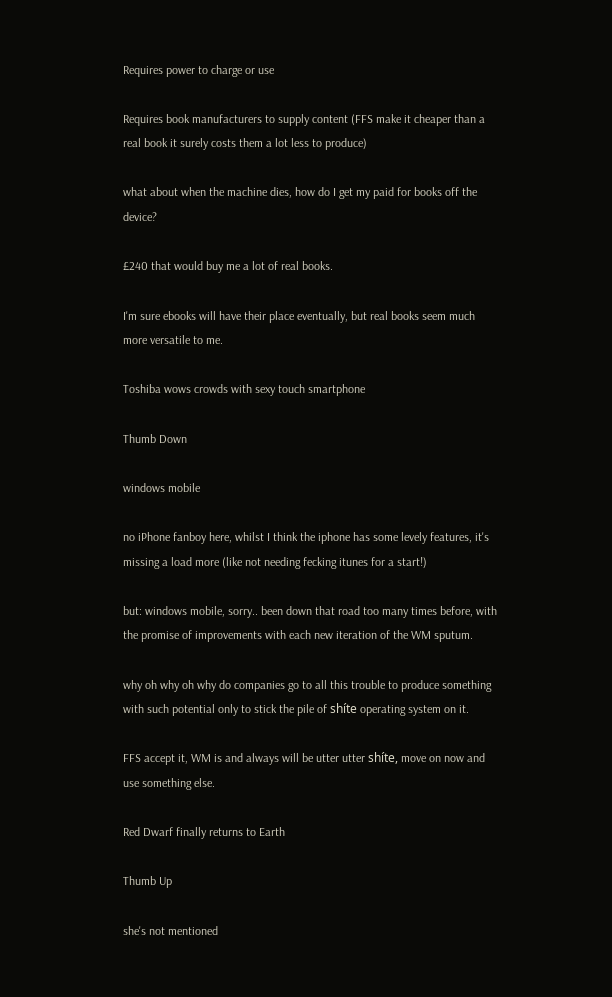Requires power to charge or use

Requires book manufacturers to supply content (FFS make it cheaper than a real book it surely costs them a lot less to produce)

what about when the machine dies, how do I get my paid for books off the device?

£240 that would buy me a lot of real books.

I'm sure ebooks will have their place eventually, but real books seem much more versatile to me.

Toshiba wows crowds with sexy touch smartphone

Thumb Down

windows mobile

no iPhone fanboy here, whilst I think the iphone has some levely features, it's missing a load more (like not needing fecking itunes for a start!)

but: windows mobile, sorry.. been down that road too many times before, with the promise of improvements with each new iteration of the WM sputum.

why oh why oh why do companies go to all this trouble to produce something with such potential only to stick the pile of shíte operating system on it.

FFS accept it, WM is and always will be utter utter shíte, move on now and use something else.

Red Dwarf finally returns to Earth

Thumb Up

she's not mentioned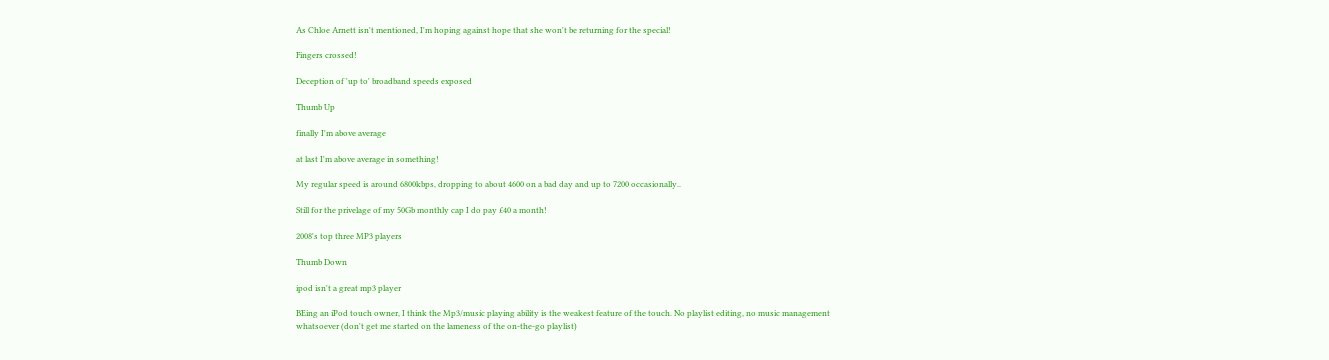As Chloe Arnett isn't mentioned, I'm hoping against hope that she won't be returning for the special!

Fingers crossed!

Deception of 'up to' broadband speeds exposed

Thumb Up

finally I'm above average

at last I'm above average in something!

My regular speed is around 6800kbps, dropping to about 4600 on a bad day and up to 7200 occasionally..

Still for the privelage of my 50Gb monthly cap I do pay £40 a month!

2008's top three MP3 players

Thumb Down

ipod isn't a great mp3 player

BEing an iPod touch owner, I think the Mp3/music playing ability is the weakest feature of the touch. No playlist editing, no music management whatsoever (don't get me started on the lameness of the on-the-go playlist)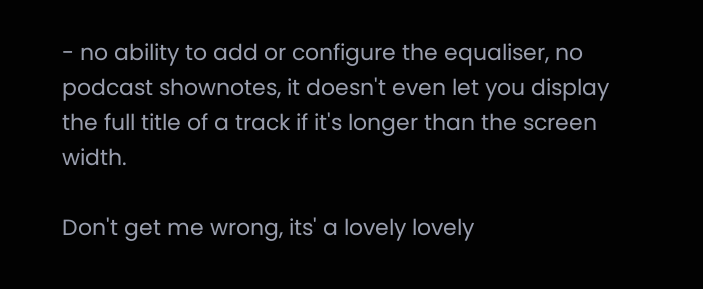- no ability to add or configure the equaliser, no podcast shownotes, it doesn't even let you display the full title of a track if it's longer than the screen width.

Don't get me wrong, its' a lovely lovely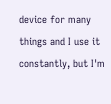device for many things and I use it constantly, but I'm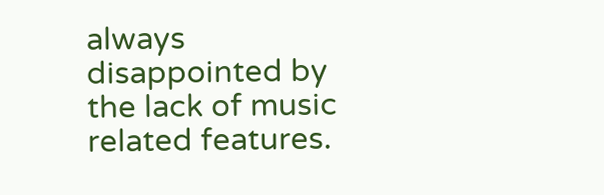always disappointed by the lack of music related features.